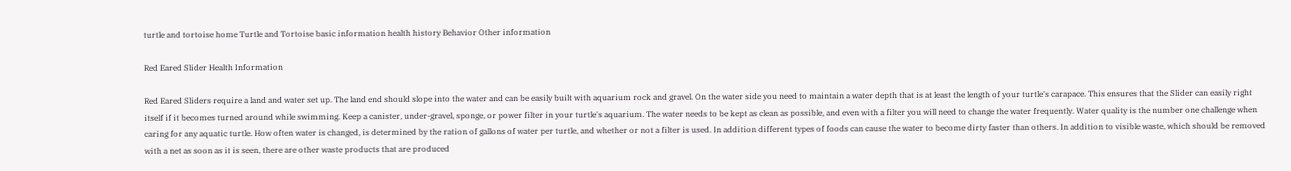turtle and tortoise home Turtle and Tortoise basic information health history Behavior Other information

Red Eared Slider Health Information

Red Eared Sliders require a land and water set up. The land end should slope into the water and can be easily built with aquarium rock and gravel. On the water side you need to maintain a water depth that is at least the length of your turtle's carapace. This ensures that the Slider can easily right itself if it becomes turned around while swimming. Keep a canister, under-gravel, sponge, or power filter in your turtle's aquarium. The water needs to be kept as clean as possible, and even with a filter you will need to change the water frequently. Water quality is the number one challenge when caring for any aquatic turtle. How often water is changed, is determined by the ration of gallons of water per turtle, and whether or not a filter is used. In addition different types of foods can cause the water to become dirty faster than others. In addition to visible waste, which should be removed with a net as soon as it is seen, there are other waste products that are produced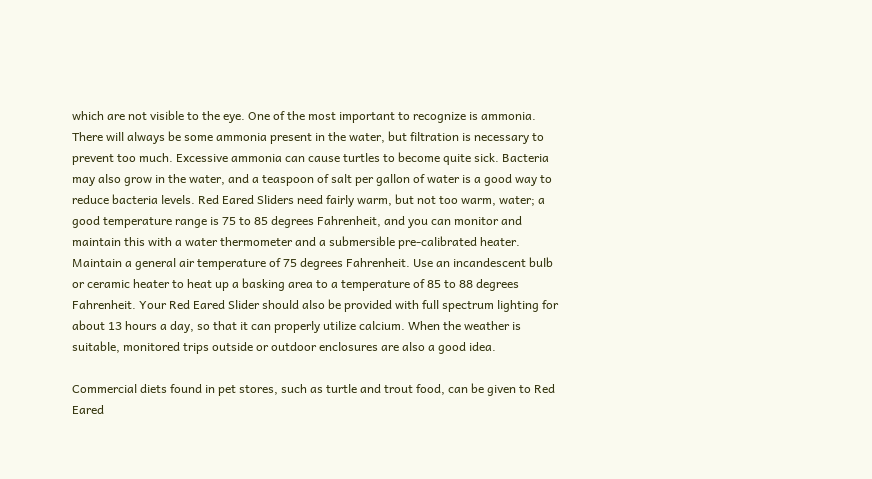which are not visible to the eye. One of the most important to recognize is ammonia. There will always be some ammonia present in the water, but filtration is necessary to prevent too much. Excessive ammonia can cause turtles to become quite sick. Bacteria may also grow in the water, and a teaspoon of salt per gallon of water is a good way to reduce bacteria levels. Red Eared Sliders need fairly warm, but not too warm, water; a good temperature range is 75 to 85 degrees Fahrenheit, and you can monitor and maintain this with a water thermometer and a submersible pre-calibrated heater. Maintain a general air temperature of 75 degrees Fahrenheit. Use an incandescent bulb or ceramic heater to heat up a basking area to a temperature of 85 to 88 degrees Fahrenheit. Your Red Eared Slider should also be provided with full spectrum lighting for about 13 hours a day, so that it can properly utilize calcium. When the weather is suitable, monitored trips outside or outdoor enclosures are also a good idea.

Commercial diets found in pet stores, such as turtle and trout food, can be given to Red Eared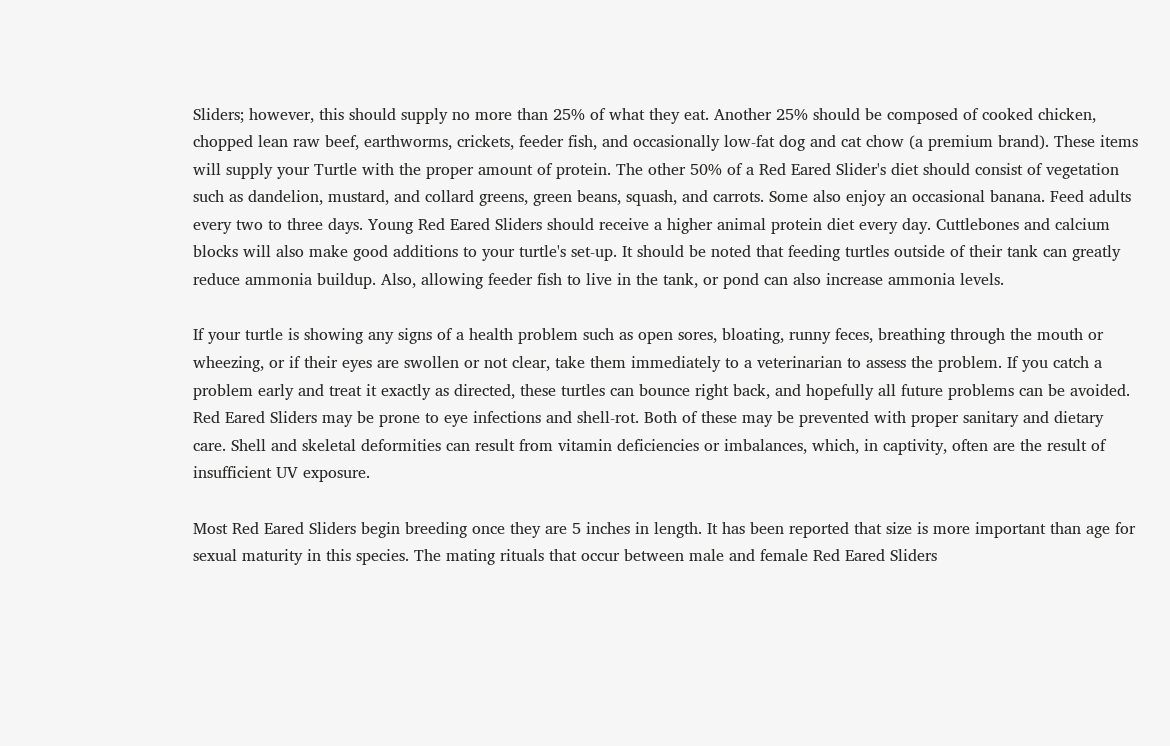Sliders; however, this should supply no more than 25% of what they eat. Another 25% should be composed of cooked chicken, chopped lean raw beef, earthworms, crickets, feeder fish, and occasionally low-fat dog and cat chow (a premium brand). These items will supply your Turtle with the proper amount of protein. The other 50% of a Red Eared Slider's diet should consist of vegetation such as dandelion, mustard, and collard greens, green beans, squash, and carrots. Some also enjoy an occasional banana. Feed adults every two to three days. Young Red Eared Sliders should receive a higher animal protein diet every day. Cuttlebones and calcium blocks will also make good additions to your turtle's set-up. It should be noted that feeding turtles outside of their tank can greatly reduce ammonia buildup. Also, allowing feeder fish to live in the tank, or pond can also increase ammonia levels.

If your turtle is showing any signs of a health problem such as open sores, bloating, runny feces, breathing through the mouth or wheezing, or if their eyes are swollen or not clear, take them immediately to a veterinarian to assess the problem. If you catch a problem early and treat it exactly as directed, these turtles can bounce right back, and hopefully all future problems can be avoided. Red Eared Sliders may be prone to eye infections and shell-rot. Both of these may be prevented with proper sanitary and dietary care. Shell and skeletal deformities can result from vitamin deficiencies or imbalances, which, in captivity, often are the result of insufficient UV exposure.

Most Red Eared Sliders begin breeding once they are 5 inches in length. It has been reported that size is more important than age for sexual maturity in this species. The mating rituals that occur between male and female Red Eared Sliders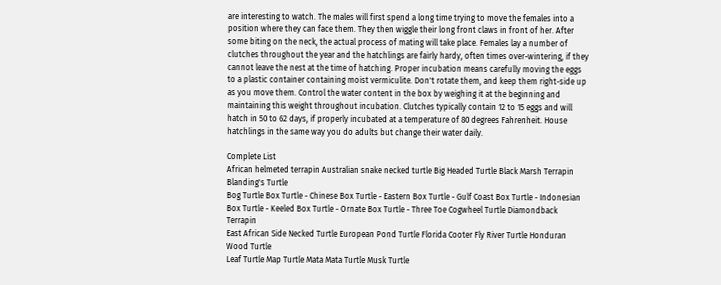are interesting to watch. The males will first spend a long time trying to move the females into a position where they can face them. They then wiggle their long front claws in front of her. After some biting on the neck, the actual process of mating will take place. Females lay a number of clutches throughout the year and the hatchlings are fairly hardy, often times over-wintering, if they cannot leave the nest at the time of hatching. Proper incubation means carefully moving the eggs to a plastic container containing moist vermiculite. Don't rotate them, and keep them right-side up as you move them. Control the water content in the box by weighing it at the beginning and maintaining this weight throughout incubation. Clutches typically contain 12 to 15 eggs and will hatch in 50 to 62 days, if properly incubated at a temperature of 80 degrees Fahrenheit. House hatchlings in the same way you do adults but change their water daily.

Complete List
African helmeted terrapin Australian snake necked turtle Big Headed Turtle Black Marsh Terrapin Blanding's Turtle
Bog Turtle Box Turtle - Chinese Box Turtle - Eastern Box Turtle - Gulf Coast Box Turtle - Indonesian
Box Turtle - Keeled Box Turtle - Ornate Box Turtle - Three Toe Cogwheel Turtle Diamondback Terrapin
East African Side Necked Turtle European Pond Turtle Florida Cooter Fly River Turtle Honduran Wood Turtle
Leaf Turtle Map Turtle Mata Mata Turtle Musk Turtle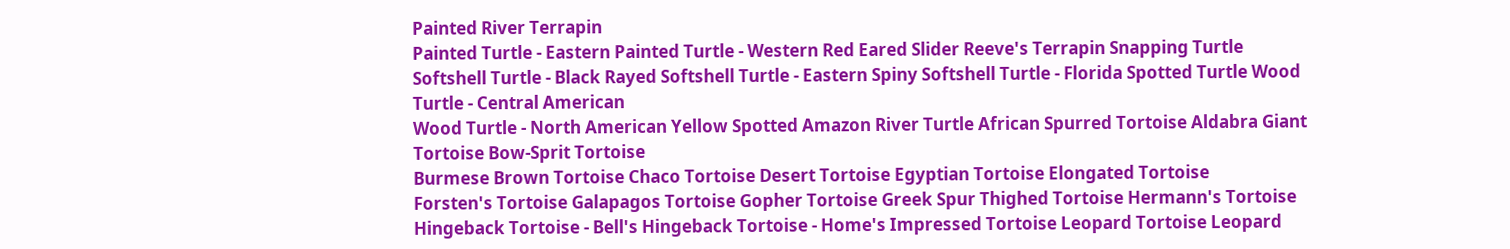Painted River Terrapin
Painted Turtle - Eastern Painted Turtle - Western Red Eared Slider Reeve's Terrapin Snapping Turtle
Softshell Turtle - Black Rayed Softshell Turtle - Eastern Spiny Softshell Turtle - Florida Spotted Turtle Wood Turtle - Central American
Wood Turtle - North American Yellow Spotted Amazon River Turtle African Spurred Tortoise Aldabra Giant Tortoise Bow-Sprit Tortoise
Burmese Brown Tortoise Chaco Tortoise Desert Tortoise Egyptian Tortoise Elongated Tortoise
Forsten's Tortoise Galapagos Tortoise Gopher Tortoise Greek Spur Thighed Tortoise Hermann's Tortoise
Hingeback Tortoise - Bell's Hingeback Tortoise - Home's Impressed Tortoise Leopard Tortoise Leopard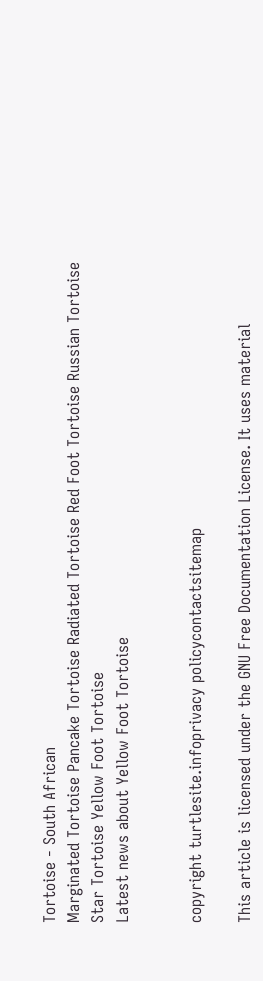Tortoise - South African
Marginated Tortoise Pancake Tortoise Radiated Tortoise Red Foot Tortoise Russian Tortoise
Star Tortoise Yellow Foot Tortoise
Latest news about Yellow Foot Tortoise


copyright turtlesite.infoprivacy policycontactsitemap

This article is licensed under the GNU Free Documentation License. It uses material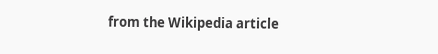from the Wikipedia article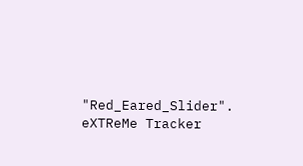"Red_Eared_Slider".
eXTReMe Tracker